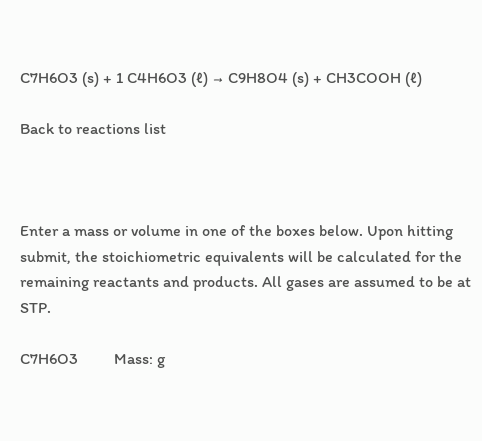C7H6O3 (s) + 1 C4H6O3 (ℓ) → C9H8O4 (s) + CH3COOH (ℓ)

Back to reactions list



Enter a mass or volume in one of the boxes below. Upon hitting submit, the stoichiometric equivalents will be calculated for the remaining reactants and products. All gases are assumed to be at STP.

C7H6O3         Mass: g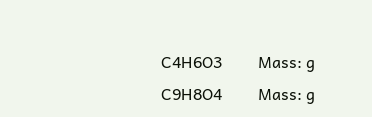C4H6O3         Mass: g
C9H8O4         Mass: g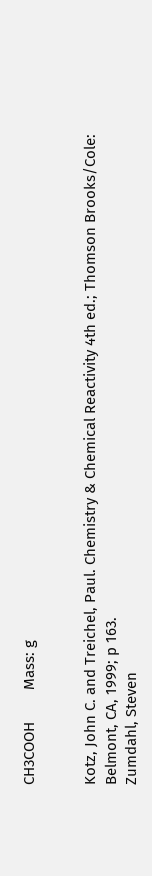CH3COOH        Mass: g


Kotz, John C. and Treichel, Paul. Chemistry & Chemical Reactivity 4th ed.; Thomson Brooks/Cole: Belmont, CA, 1999; p 163.
Zumdahl, Steven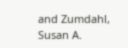and Zumdahl, Susan A.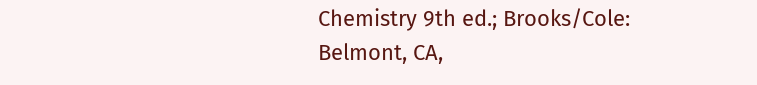Chemistry 9th ed.; Brooks/Cole: Belmont, CA,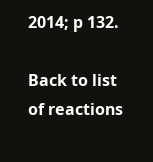2014; p 132.

Back to list of reactions